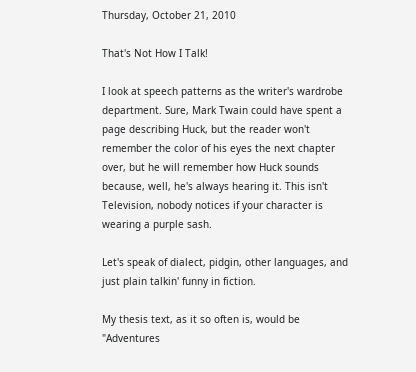Thursday, October 21, 2010

That's Not How I Talk!

I look at speech patterns as the writer's wardrobe department. Sure, Mark Twain could have spent a page describing Huck, but the reader won't remember the color of his eyes the next chapter over, but he will remember how Huck sounds because, well, he's always hearing it. This isn't Television, nobody notices if your character is wearing a purple sash.

Let's speak of dialect, pidgin, other languages, and just plain talkin' funny in fiction.

My thesis text, as it so often is, would be "Adventures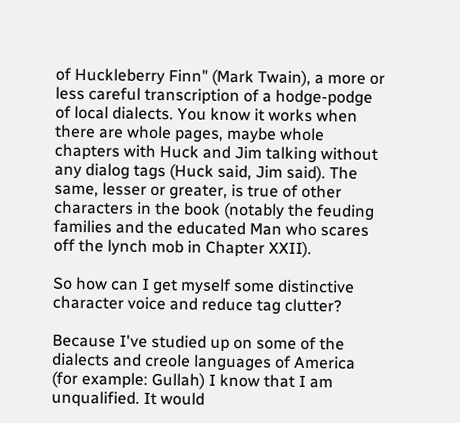of Huckleberry Finn" (Mark Twain), a more or less careful transcription of a hodge-podge of local dialects. You know it works when there are whole pages, maybe whole chapters with Huck and Jim talking without any dialog tags (Huck said, Jim said). The same, lesser or greater, is true of other characters in the book (notably the feuding families and the educated Man who scares off the lynch mob in Chapter XXII).

So how can I get myself some distinctive character voice and reduce tag clutter?

Because I've studied up on some of the dialects and creole languages of America (for example: Gullah) I know that I am unqualified. It would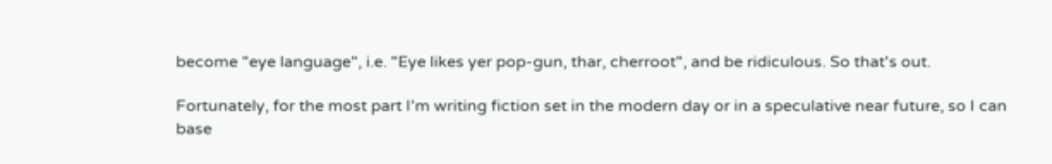become "eye language", i.e. "Eye likes yer pop-gun, thar, cherroot", and be ridiculous. So that's out.

Fortunately, for the most part I'm writing fiction set in the modern day or in a speculative near future, so I can base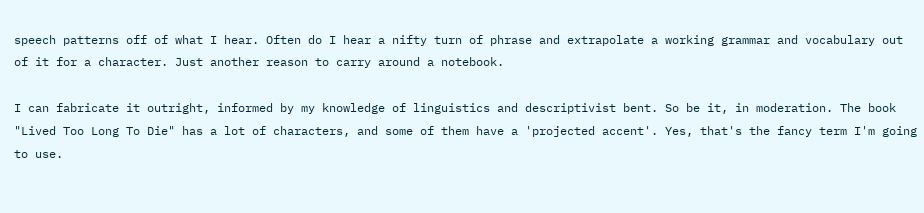speech patterns off of what I hear. Often do I hear a nifty turn of phrase and extrapolate a working grammar and vocabulary out of it for a character. Just another reason to carry around a notebook.

I can fabricate it outright, informed by my knowledge of linguistics and descriptivist bent. So be it, in moderation. The book "Lived Too Long To Die" has a lot of characters, and some of them have a 'projected accent'. Yes, that's the fancy term I'm going to use.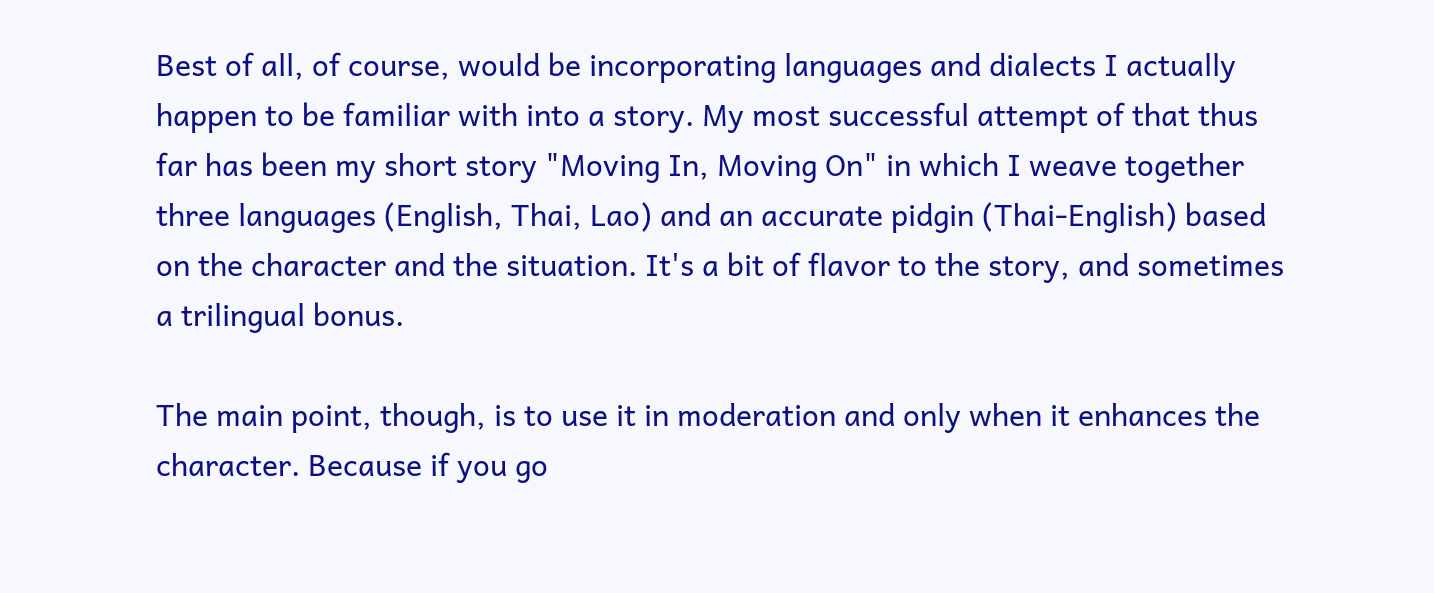Best of all, of course, would be incorporating languages and dialects I actually happen to be familiar with into a story. My most successful attempt of that thus far has been my short story "Moving In, Moving On" in which I weave together three languages (English, Thai, Lao) and an accurate pidgin (Thai-English) based on the character and the situation. It's a bit of flavor to the story, and sometimes a trilingual bonus.

The main point, though, is to use it in moderation and only when it enhances the character. Because if you go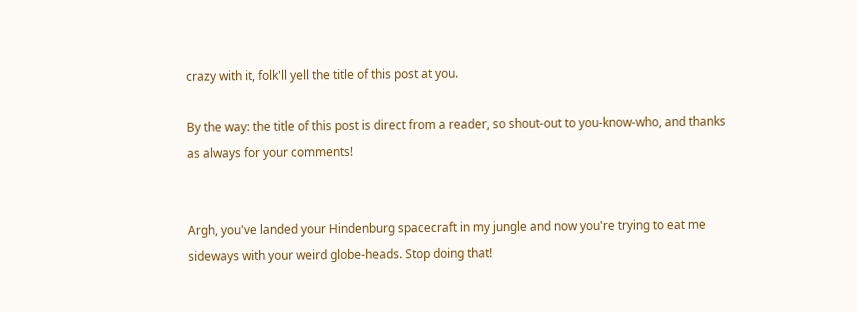crazy with it, folk'll yell the title of this post at you.

By the way: the title of this post is direct from a reader, so shout-out to you-know-who, and thanks as always for your comments!


Argh, you've landed your Hindenburg spacecraft in my jungle and now you're trying to eat me sideways with your weird globe-heads. Stop doing that!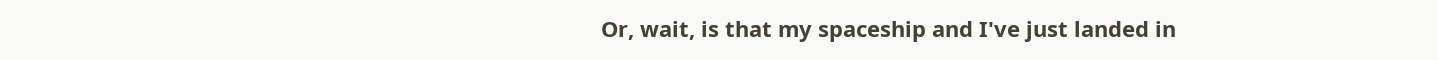Or, wait, is that my spaceship and I've just landed in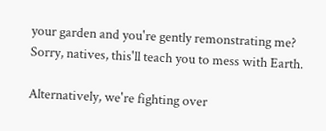your garden and you're gently remonstrating me? Sorry, natives, this'll teach you to mess with Earth.

Alternatively, we're fighting over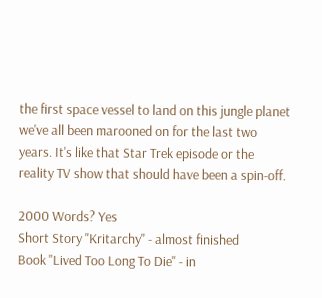the first space vessel to land on this jungle planet we've all been marooned on for the last two years. It's like that Star Trek episode or the reality TV show that should have been a spin-off.

2000 Words? Yes
Short Story "Kritarchy" - almost finished
Book "Lived Too Long To Die" - in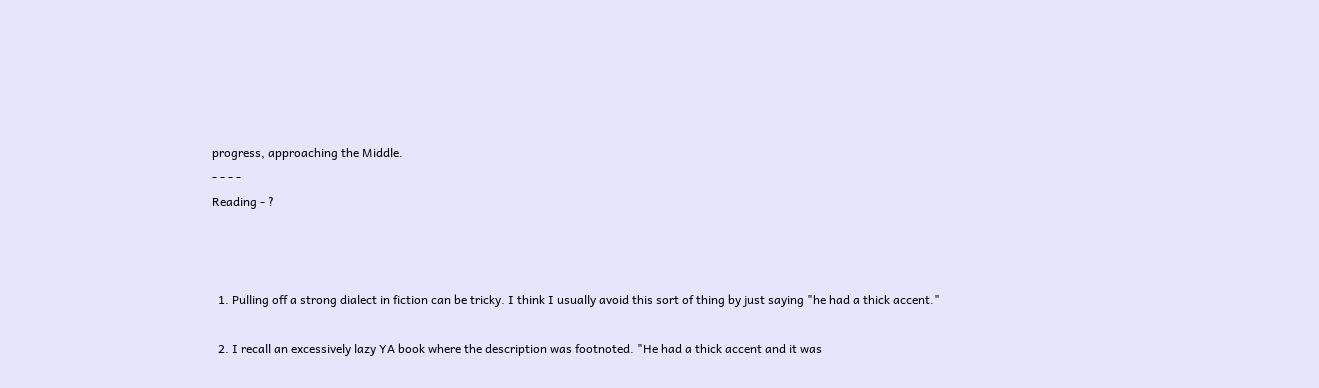progress, approaching the Middle.
- - - -
Reading - ?



  1. Pulling off a strong dialect in fiction can be tricky. I think I usually avoid this sort of thing by just saying "he had a thick accent."

  2. I recall an excessively lazy YA book where the description was footnoted. "He had a thick accent and it was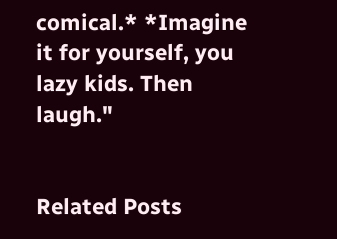comical.* *Imagine it for yourself, you lazy kids. Then laugh."


Related Posts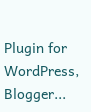Plugin for WordPress, Blogger...